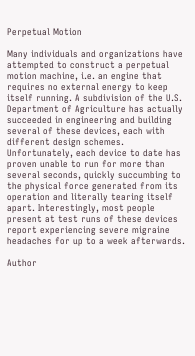Perpetual Motion

Many individuals and organizations have attempted to construct a perpetual motion machine, i.e. an engine that requires no external energy to keep itself running. A subdivision of the U.S. Department of Agriculture has actually succeeded in engineering and building several of these devices, each with different design schemes. Unfortunately, each device to date has proven unable to run for more than several seconds, quickly succumbing to the physical force generated from its operation and literally tearing itself apart. Interestingly, most people present at test runs of these devices report experiencing severe migraine headaches for up to a week afterwards.

Author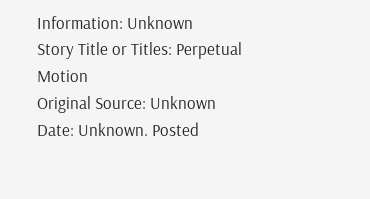Information: Unknown
Story Title or Titles: Perpetual Motion
Original Source: Unknown
Date: Unknown. Posted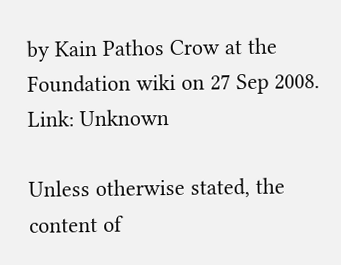by Kain Pathos Crow at the Foundation wiki on 27 Sep 2008.
Link: Unknown

Unless otherwise stated, the content of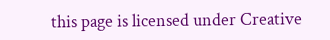this page is licensed under Creative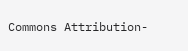Commons Attribution-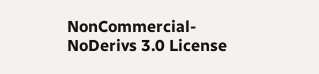NonCommercial-NoDerivs 3.0 License